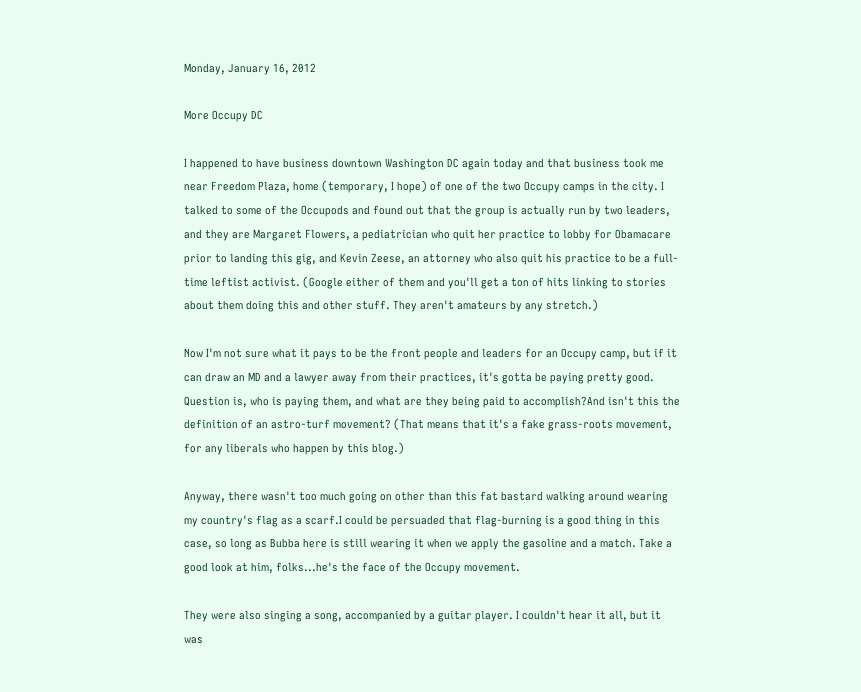Monday, January 16, 2012

More Occupy DC

I happened to have business downtown Washington DC again today and that business took me near Freedom Plaza, home (temporary, I hope) of one of the two Occupy camps in the city. I talked to some of the Occupods and found out that the group is actually run by two leaders, and they are Margaret Flowers, a pediatrician who quit her practice to lobby for Obamacare prior to landing this gig, and Kevin Zeese, an attorney who also quit his practice to be a full-time leftist activist. (Google either of them and you'll get a ton of hits linking to stories about them doing this and other stuff. They aren't amateurs by any stretch.)

Now I'm not sure what it pays to be the front people and leaders for an Occupy camp, but if it can draw an MD and a lawyer away from their practices, it's gotta be paying pretty good. Question is, who is paying them, and what are they being paid to accomplish?And isn't this the definition of an astro-turf movement? (That means that it's a fake grass-roots movement, for any liberals who happen by this blog.)

Anyway, there wasn't too much going on other than this fat bastard walking around wearing my country's flag as a scarf.I could be persuaded that flag-burning is a good thing in this case, so long as Bubba here is still wearing it when we apply the gasoline and a match. Take a good look at him, folks...he's the face of the Occupy movement.

They were also singing a song, accompanied by a guitar player. I couldn't hear it all, but it was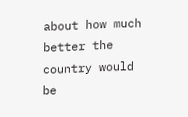about how much better the country would be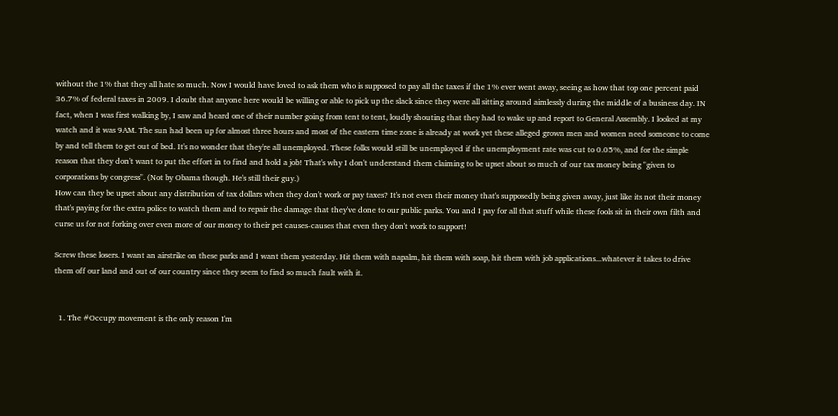without the 1% that they all hate so much. Now I would have loved to ask them who is supposed to pay all the taxes if the 1% ever went away, seeing as how that top one percent paid 36.7% of federal taxes in 2009. I doubt that anyone here would be willing or able to pick up the slack since they were all sitting around aimlessly during the middle of a business day. IN fact, when I was first walking by, I saw and heard one of their number going from tent to tent, loudly shouting that they had to wake up and report to General Assembly. I looked at my watch and it was 9AM. The sun had been up for almost three hours and most of the eastern time zone is already at work yet these alleged grown men and women need someone to come by and tell them to get out of bed. It's no wonder that they're all unemployed. These folks would still be unemployed if the unemployment rate was cut to 0.05%, and for the simple reason that they don't want to put the effort in to find and hold a job! That's why I don't understand them claiming to be upset about so much of our tax money being "given to corporations by congress". (Not by Obama though. He's still their guy.)
How can they be upset about any distribution of tax dollars when they don't work or pay taxes? It's not even their money that's supposedly being given away, just like its not their money that's paying for the extra police to watch them and to repair the damage that they've done to our public parks. You and I pay for all that stuff while these fools sit in their own filth and curse us for not forking over even more of our money to their pet causes-causes that even they don't work to support!

Screw these losers. I want an airstrike on these parks and I want them yesterday. Hit them with napalm, hit them with soap, hit them with job applications...whatever it takes to drive them off our land and out of our country since they seem to find so much fault with it.


  1. The #Occupy movement is the only reason I'm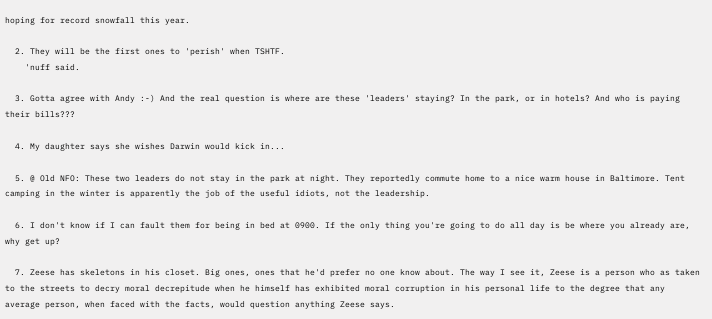hoping for record snowfall this year.

  2. They will be the first ones to 'perish' when TSHTF.
    'nuff said.

  3. Gotta agree with Andy :-) And the real question is where are these 'leaders' staying? In the park, or in hotels? And who is paying their bills???

  4. My daughter says she wishes Darwin would kick in...

  5. @ Old NFO: These two leaders do not stay in the park at night. They reportedly commute home to a nice warm house in Baltimore. Tent camping in the winter is apparently the job of the useful idiots, not the leadership.

  6. I don't know if I can fault them for being in bed at 0900. If the only thing you're going to do all day is be where you already are, why get up?

  7. Zeese has skeletons in his closet. Big ones, ones that he'd prefer no one know about. The way I see it, Zeese is a person who as taken to the streets to decry moral decrepitude when he himself has exhibited moral corruption in his personal life to the degree that any average person, when faced with the facts, would question anything Zeese says.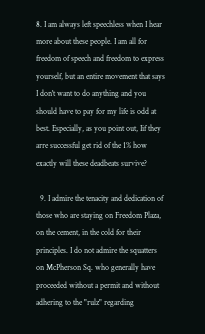8. I am always left speechless when I hear more about these people. I am all for freedom of speech and freedom to express yourself, but an entire movement that says I don't want to do anything and you should have to pay for my life is odd at best. Especially, as you point out, Iif they arre successful get rid of the 1% how exactly will these deadbeats survive?

  9. I admire the tenacity and dedication of those who are staying on Freedom Plaza, on the cement, in the cold for their principles. I do not admire the squatters on McPherson Sq. who generally have proceeded without a permit and without adhering to the "rulz" regarding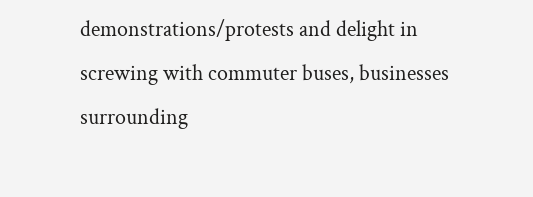demonstrations/protests and delight in screwing with commuter buses, businesses surrounding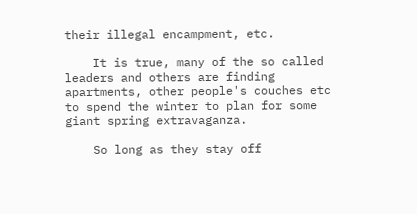their illegal encampment, etc.

    It is true, many of the so called leaders and others are finding apartments, other people's couches etc to spend the winter to plan for some giant spring extravaganza.

    So long as they stay off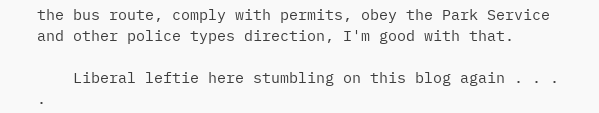the bus route, comply with permits, obey the Park Service and other police types direction, I'm good with that.

    Liberal leftie here stumbling on this blog again . . . .